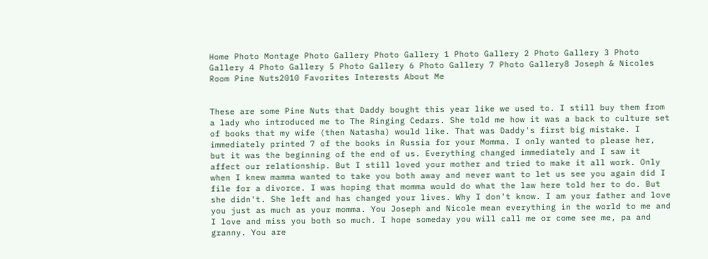Home Photo Montage Photo Gallery Photo Gallery 1 Photo Gallery 2 Photo Gallery 3 Photo Gallery 4 Photo Gallery 5 Photo Gallery 6 Photo Gallery 7 Photo Gallery8 Joseph & Nicoles Room Pine Nuts2010 Favorites Interests About Me


These are some Pine Nuts that Daddy bought this year like we used to. I still buy them from a lady who introduced me to The Ringing Cedars. She told me how it was a back to culture set of books that my wife (then Natasha) would like. That was Daddy's first big mistake. I immediately printed 7 of the books in Russia for your Momma. I only wanted to please her, but it was the beginning of the end of us. Everything changed immediately and I saw it affect our relationship. But I still loved your mother and tried to make it all work. Only when I knew mamma wanted to take you both away and never want to let us see you again did I file for a divorce. I was hoping that momma would do what the law here told her to do. But she didn't. She left and has changed your lives. Why I don't know. I am your father and love you just as much as your momma. You Joseph and Nicole mean everything in the world to me and I love and miss you both so much. I hope someday you will call me or come see me, pa and granny. You are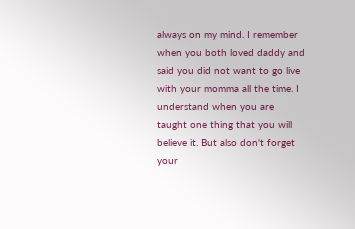always on my mind. I remember when you both loved daddy and said you did not want to go live with your momma all the time. I understand when you are taught one thing that you will believe it. But also don't forget your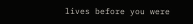lives before you were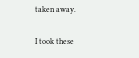taken away.

I took these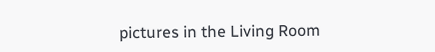pictures in the Living Room